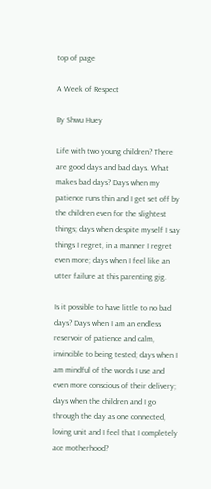top of page

A Week of Respect

By Shwu Huey

Life with two young children? There are good days and bad days. What makes bad days? Days when my patience runs thin and I get set off by the children even for the slightest things; days when despite myself I say things I regret, in a manner I regret even more; days when I feel like an utter failure at this parenting gig.

Is it possible to have little to no bad days? Days when I am an endless reservoir of patience and calm, invincible to being tested; days when I am mindful of the words I use and even more conscious of their delivery; days when the children and I go through the day as one connected, loving unit and I feel that I completely ace motherhood?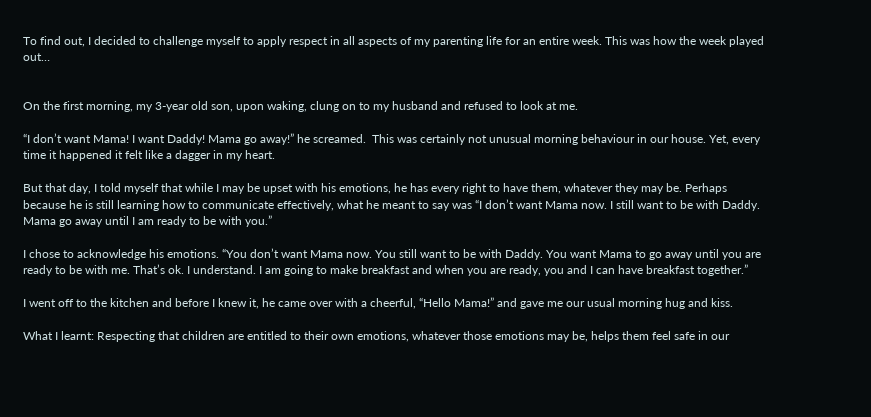To find out, I decided to challenge myself to apply respect in all aspects of my parenting life for an entire week. This was how the week played out…


On the first morning, my 3-year old son, upon waking, clung on to my husband and refused to look at me.

“I don’t want Mama! I want Daddy! Mama go away!” he screamed.  This was certainly not unusual morning behaviour in our house. Yet, every time it happened it felt like a dagger in my heart.

But that day, I told myself that while I may be upset with his emotions, he has every right to have them, whatever they may be. Perhaps because he is still learning how to communicate effectively, what he meant to say was “I don’t want Mama now. I still want to be with Daddy. Mama go away until I am ready to be with you.”

I chose to acknowledge his emotions. “You don’t want Mama now. You still want to be with Daddy. You want Mama to go away until you are ready to be with me. That’s ok. I understand. I am going to make breakfast and when you are ready, you and I can have breakfast together.”

I went off to the kitchen and before I knew it, he came over with a cheerful, “Hello Mama!” and gave me our usual morning hug and kiss.

What I learnt: Respecting that children are entitled to their own emotions, whatever those emotions may be, helps them feel safe in our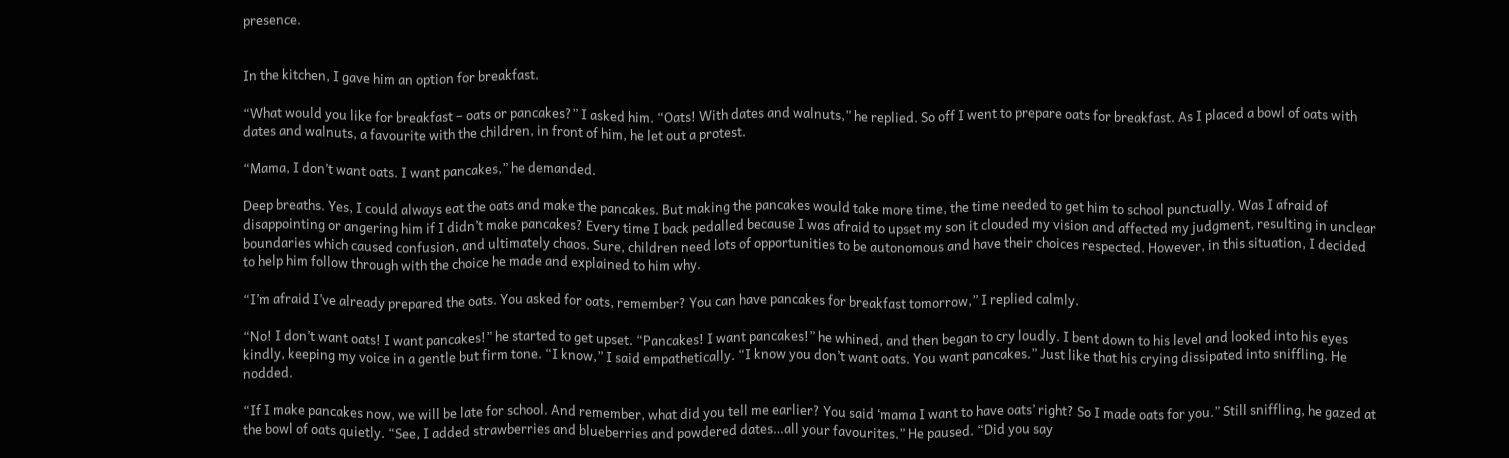presence.


In the kitchen, I gave him an option for breakfast.

“What would you like for breakfast – oats or pancakes?” I asked him. “Oats! With dates and walnuts,” he replied. So off I went to prepare oats for breakfast. As I placed a bowl of oats with dates and walnuts, a favourite with the children, in front of him, he let out a protest.

“Mama, I don’t want oats. I want pancakes,” he demanded.

Deep breaths. Yes, I could always eat the oats and make the pancakes. But making the pancakes would take more time, the time needed to get him to school punctually. Was I afraid of disappointing or angering him if I didn’t make pancakes? Every time I back pedalled because I was afraid to upset my son it clouded my vision and affected my judgment, resulting in unclear boundaries which caused confusion, and ultimately chaos. Sure, children need lots of opportunities to be autonomous and have their choices respected. However, in this situation, I decided to help him follow through with the choice he made and explained to him why.

“I’m afraid I’ve already prepared the oats. You asked for oats, remember? You can have pancakes for breakfast tomorrow,” I replied calmly.

“No! I don’t want oats! I want pancakes!” he started to get upset. “Pancakes! I want pancakes!” he whined, and then began to cry loudly. I bent down to his level and looked into his eyes kindly, keeping my voice in a gentle but firm tone. “I know,” I said empathetically. “I know you don’t want oats. You want pancakes.” Just like that his crying dissipated into sniffling. He nodded.

“If I make pancakes now, we will be late for school. And remember, what did you tell me earlier? You said ‘mama I want to have oats’ right? So I made oats for you.” Still sniffling, he gazed at the bowl of oats quietly. “See, I added strawberries and blueberries and powdered dates…all your favourites.” He paused. “Did you say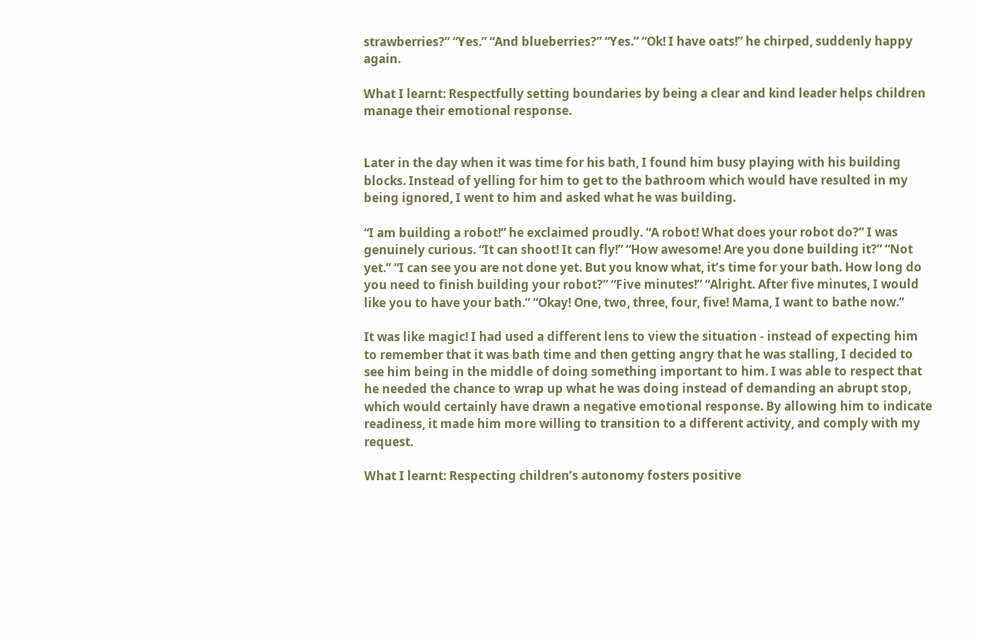strawberries?” “Yes.” “And blueberries?” “Yes.” “Ok! I have oats!” he chirped, suddenly happy again.

What I learnt: Respectfully setting boundaries by being a clear and kind leader helps children manage their emotional response.


Later in the day when it was time for his bath, I found him busy playing with his building blocks. Instead of yelling for him to get to the bathroom which would have resulted in my being ignored, I went to him and asked what he was building.

“I am building a robot!” he exclaimed proudly. “A robot! What does your robot do?” I was genuinely curious. “It can shoot! It can fly!” “How awesome! Are you done building it?” “Not yet.” “I can see you are not done yet. But you know what, it’s time for your bath. How long do you need to finish building your robot?” “Five minutes!” “Alright. After five minutes, I would like you to have your bath.” “Okay! One, two, three, four, five! Mama, I want to bathe now.”

It was like magic! I had used a different lens to view the situation - instead of expecting him to remember that it was bath time and then getting angry that he was stalling, I decided to see him being in the middle of doing something important to him. I was able to respect that he needed the chance to wrap up what he was doing instead of demanding an abrupt stop, which would certainly have drawn a negative emotional response. By allowing him to indicate readiness, it made him more willing to transition to a different activity, and comply with my request.

What I learnt: Respecting children’s autonomy fosters positive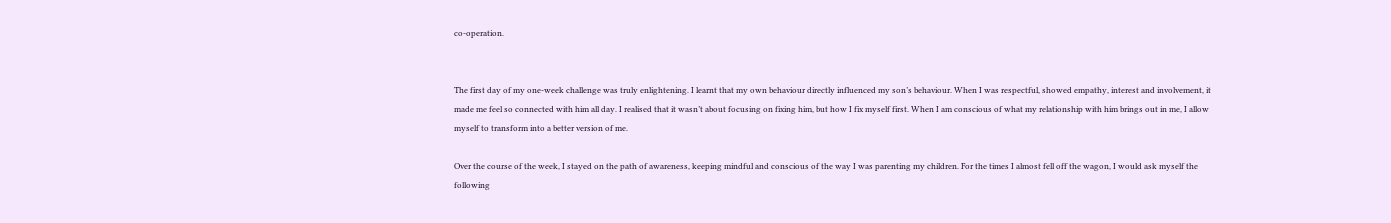co-operation.


The first day of my one-week challenge was truly enlightening. I learnt that my own behaviour directly influenced my son’s behaviour. When I was respectful, showed empathy, interest and involvement, it made me feel so connected with him all day. I realised that it wasn’t about focusing on fixing him, but how I fix myself first. When I am conscious of what my relationship with him brings out in me, I allow myself to transform into a better version of me.

Over the course of the week, I stayed on the path of awareness, keeping mindful and conscious of the way I was parenting my children. For the times I almost fell off the wagon, I would ask myself the following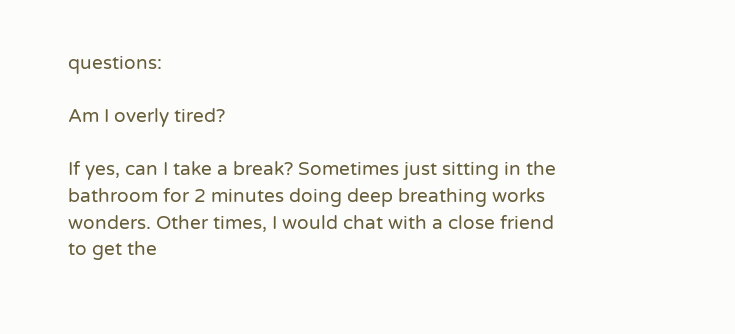questions:

Am I overly tired?

If yes, can I take a break? Sometimes just sitting in the bathroom for 2 minutes doing deep breathing works wonders. Other times, I would chat with a close friend to get the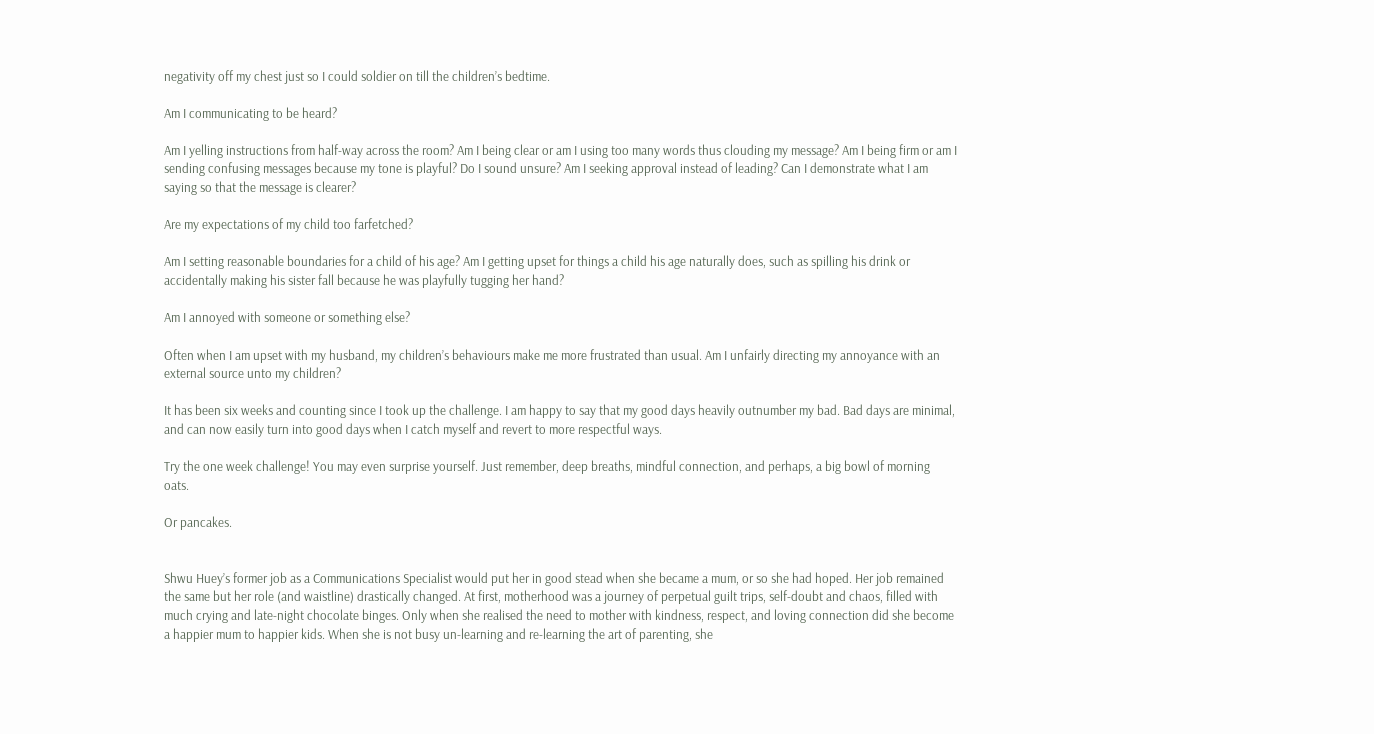negativity off my chest just so I could soldier on till the children’s bedtime.

Am I communicating to be heard?

Am I yelling instructions from half-way across the room? Am I being clear or am I using too many words thus clouding my message? Am I being firm or am I sending confusing messages because my tone is playful? Do I sound unsure? Am I seeking approval instead of leading? Can I demonstrate what I am saying so that the message is clearer?

Are my expectations of my child too farfetched?

Am I setting reasonable boundaries for a child of his age? Am I getting upset for things a child his age naturally does, such as spilling his drink or accidentally making his sister fall because he was playfully tugging her hand?

Am I annoyed with someone or something else?

Often when I am upset with my husband, my children’s behaviours make me more frustrated than usual. Am I unfairly directing my annoyance with an external source unto my children?

It has been six weeks and counting since I took up the challenge. I am happy to say that my good days heavily outnumber my bad. Bad days are minimal, and can now easily turn into good days when I catch myself and revert to more respectful ways.

Try the one week challenge! You may even surprise yourself. Just remember, deep breaths, mindful connection, and perhaps, a big bowl of morning oats.

Or pancakes.


Shwu Huey’s former job as a Communications Specialist would put her in good stead when she became a mum, or so she had hoped. Her job remained the same but her role (and waistline) drastically changed. At first, motherhood was a journey of perpetual guilt trips, self-doubt and chaos, filled with much crying and late-night chocolate binges. Only when she realised the need to mother with kindness, respect, and loving connection did she become a happier mum to happier kids. When she is not busy un-learning and re-learning the art of parenting, she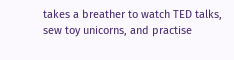takes a breather to watch TED talks, sew toy unicorns, and practise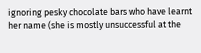ignoring pesky chocolate bars who have learnt her name (she is mostly unsuccessful at the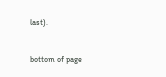last).


bottom of page